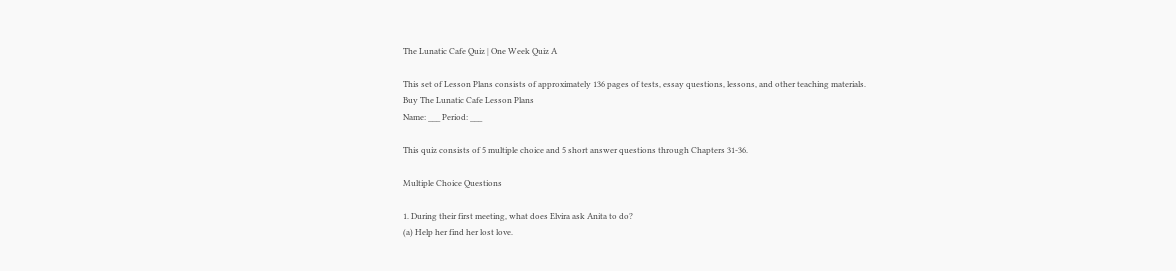The Lunatic Cafe Quiz | One Week Quiz A

This set of Lesson Plans consists of approximately 136 pages of tests, essay questions, lessons, and other teaching materials.
Buy The Lunatic Cafe Lesson Plans
Name: ___ Period: ___

This quiz consists of 5 multiple choice and 5 short answer questions through Chapters 31-36.

Multiple Choice Questions

1. During their first meeting, what does Elvira ask Anita to do?
(a) Help her find her lost love.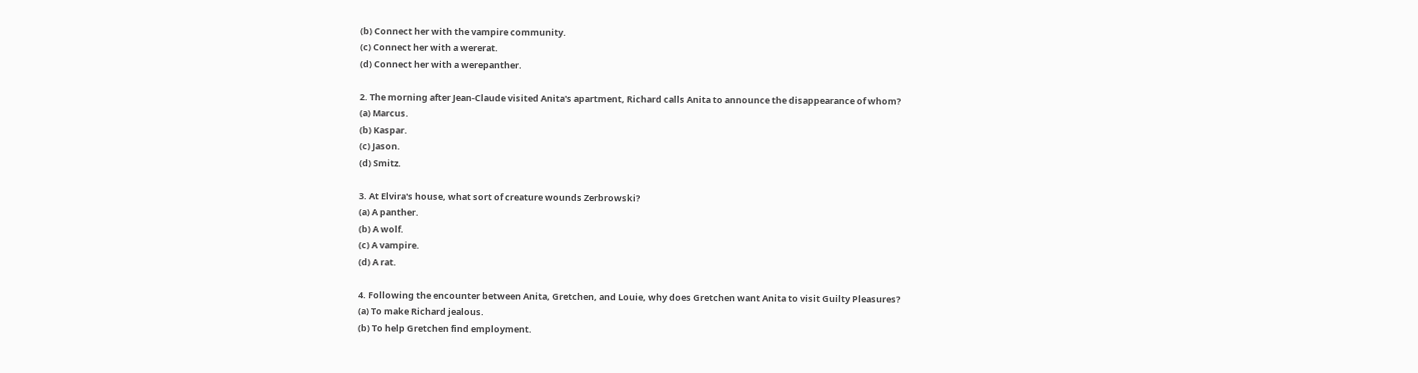(b) Connect her with the vampire community.
(c) Connect her with a wererat.
(d) Connect her with a werepanther.

2. The morning after Jean-Claude visited Anita's apartment, Richard calls Anita to announce the disappearance of whom?
(a) Marcus.
(b) Kaspar.
(c) Jason.
(d) Smitz.

3. At Elvira's house, what sort of creature wounds Zerbrowski?
(a) A panther.
(b) A wolf.
(c) A vampire.
(d) A rat.

4. Following the encounter between Anita, Gretchen, and Louie, why does Gretchen want Anita to visit Guilty Pleasures?
(a) To make Richard jealous.
(b) To help Gretchen find employment.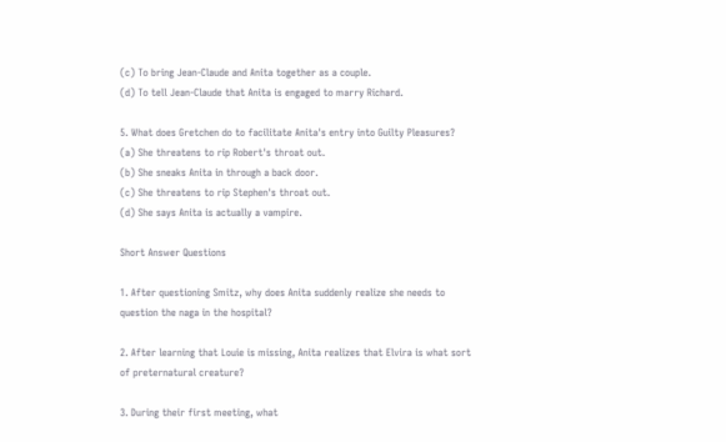(c) To bring Jean-Claude and Anita together as a couple.
(d) To tell Jean-Claude that Anita is engaged to marry Richard.

5. What does Gretchen do to facilitate Anita's entry into Guilty Pleasures?
(a) She threatens to rip Robert's throat out.
(b) She sneaks Anita in through a back door.
(c) She threatens to rip Stephen's throat out.
(d) She says Anita is actually a vampire.

Short Answer Questions

1. After questioning Smitz, why does Anita suddenly realize she needs to question the naga in the hospital?

2. After learning that Louie is missing, Anita realizes that Elvira is what sort of preternatural creature?

3. During their first meeting, what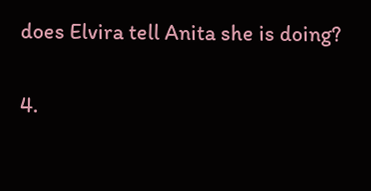does Elvira tell Anita she is doing?

4.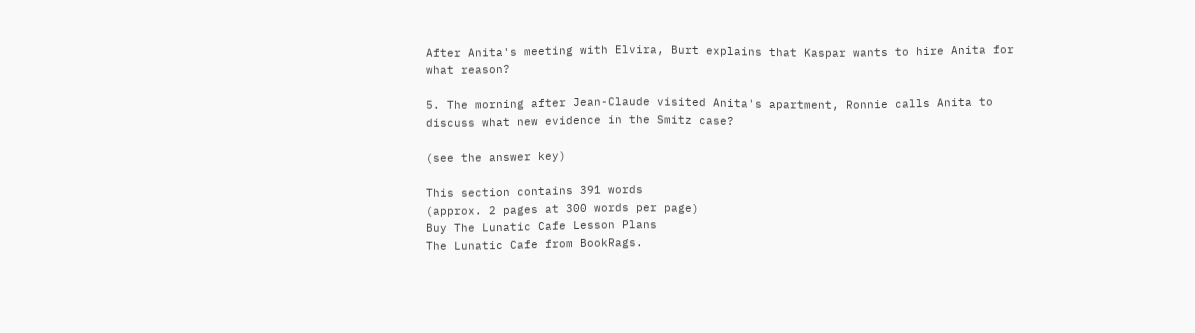After Anita's meeting with Elvira, Burt explains that Kaspar wants to hire Anita for what reason?

5. The morning after Jean-Claude visited Anita's apartment, Ronnie calls Anita to discuss what new evidence in the Smitz case?

(see the answer key)

This section contains 391 words
(approx. 2 pages at 300 words per page)
Buy The Lunatic Cafe Lesson Plans
The Lunatic Cafe from BookRags.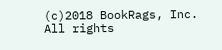(c)2018 BookRags, Inc. All rights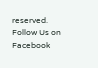reserved.
Follow Us on Facebook